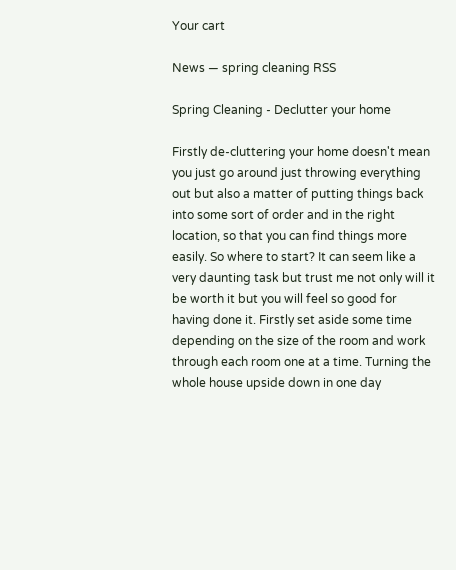Your cart

News — spring cleaning RSS

Spring Cleaning - Declutter your home

Firstly de-cluttering your home doesn't mean you just go around just throwing everything out but also a matter of putting things back into some sort of order and in the right location, so that you can find things more easily. So where to start? It can seem like a very daunting task but trust me not only will it be worth it but you will feel so good for having done it. Firstly set aside some time depending on the size of the room and work through each room one at a time. Turning the whole house upside down in one day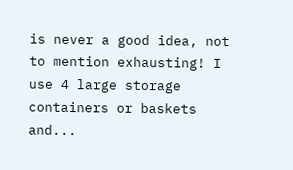is never a good idea, not to mention exhausting! I use 4 large storage containers or baskets and...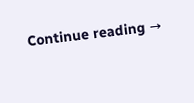Continue reading →